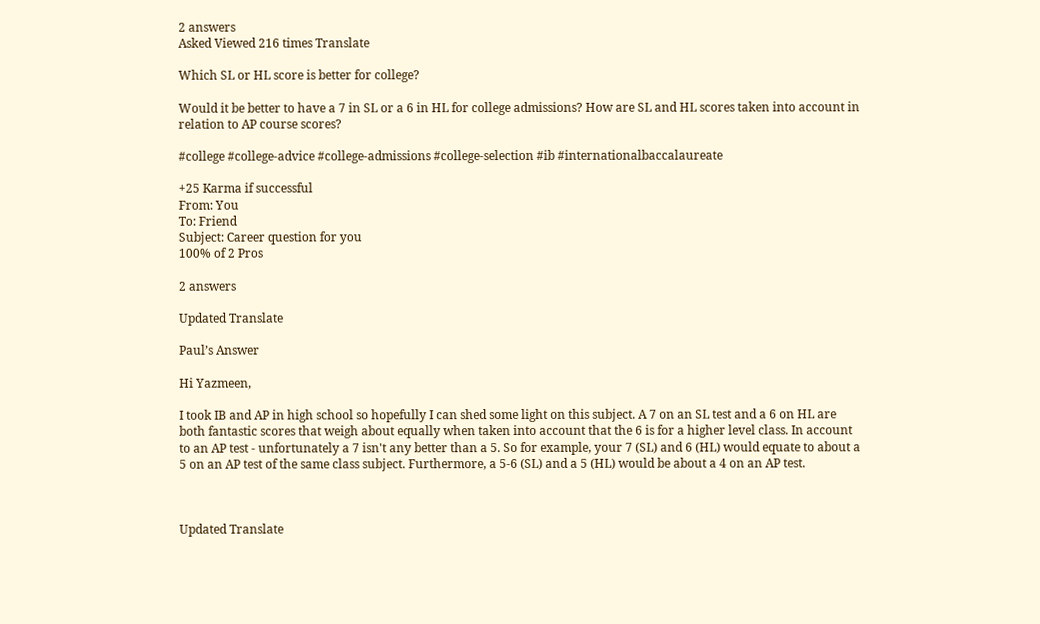2 answers
Asked Viewed 216 times Translate

Which SL or HL score is better for college?

Would it be better to have a 7 in SL or a 6 in HL for college admissions? How are SL and HL scores taken into account in relation to AP course scores?

#college #college-advice #college-admissions #college-selection #ib #internationalbaccalaureate

+25 Karma if successful
From: You
To: Friend
Subject: Career question for you
100% of 2 Pros

2 answers

Updated Translate

Paul’s Answer

Hi Yazmeen,

I took IB and AP in high school so hopefully I can shed some light on this subject. A 7 on an SL test and a 6 on HL are both fantastic scores that weigh about equally when taken into account that the 6 is for a higher level class. In account to an AP test - unfortunately a 7 isn't any better than a 5. So for example, your 7 (SL) and 6 (HL) would equate to about a 5 on an AP test of the same class subject. Furthermore, a 5-6 (SL) and a 5 (HL) would be about a 4 on an AP test.



Updated Translate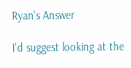Ryan’s Answer

I'd suggest looking at the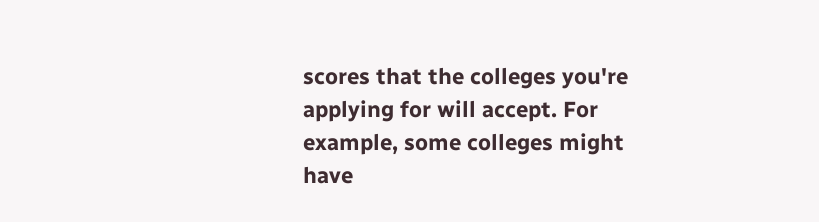scores that the colleges you're applying for will accept. For example, some colleges might have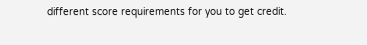different score requirements for you to get credit.